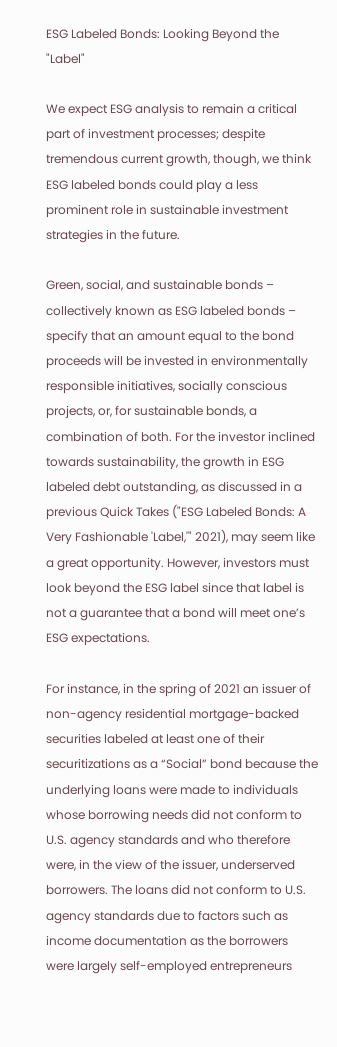ESG Labeled Bonds: Looking Beyond the "Label"

We expect ESG analysis to remain a critical part of investment processes; despite tremendous current growth, though, we think ESG labeled bonds could play a less prominent role in sustainable investment strategies in the future.

Green, social, and sustainable bonds – collectively known as ESG labeled bonds – specify that an amount equal to the bond proceeds will be invested in environmentally responsible initiatives, socially conscious projects, or, for sustainable bonds, a combination of both. For the investor inclined towards sustainability, the growth in ESG labeled debt outstanding, as discussed in a previous Quick Takes ("ESG Labeled Bonds: A Very Fashionable 'Label,'" 2021), may seem like a great opportunity. However, investors must look beyond the ESG label since that label is not a guarantee that a bond will meet one’s ESG expectations.

For instance, in the spring of 2021 an issuer of non-agency residential mortgage-backed securities labeled at least one of their securitizations as a “Social” bond because the underlying loans were made to individuals whose borrowing needs did not conform to U.S. agency standards and who therefore were, in the view of the issuer, underserved borrowers. The loans did not conform to U.S. agency standards due to factors such as income documentation as the borrowers were largely self-employed entrepreneurs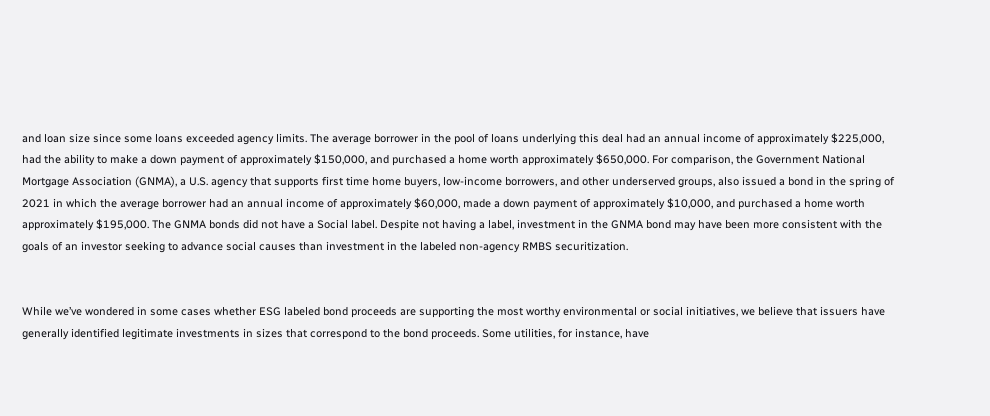and loan size since some loans exceeded agency limits. The average borrower in the pool of loans underlying this deal had an annual income of approximately $225,000, had the ability to make a down payment of approximately $150,000, and purchased a home worth approximately $650,000. For comparison, the Government National Mortgage Association (GNMA), a U.S. agency that supports first time home buyers, low-income borrowers, and other underserved groups, also issued a bond in the spring of 2021 in which the average borrower had an annual income of approximately $60,000, made a down payment of approximately $10,000, and purchased a home worth approximately $195,000. The GNMA bonds did not have a Social label. Despite not having a label, investment in the GNMA bond may have been more consistent with the goals of an investor seeking to advance social causes than investment in the labeled non-agency RMBS securitization.


While we’ve wondered in some cases whether ESG labeled bond proceeds are supporting the most worthy environmental or social initiatives, we believe that issuers have generally identified legitimate investments in sizes that correspond to the bond proceeds. Some utilities, for instance, have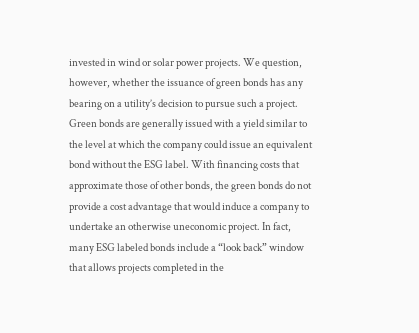invested in wind or solar power projects. We question, however, whether the issuance of green bonds has any bearing on a utility’s decision to pursue such a project. Green bonds are generally issued with a yield similar to the level at which the company could issue an equivalent bond without the ESG label. With financing costs that approximate those of other bonds, the green bonds do not provide a cost advantage that would induce a company to undertake an otherwise uneconomic project. In fact, many ESG labeled bonds include a “look back” window that allows projects completed in the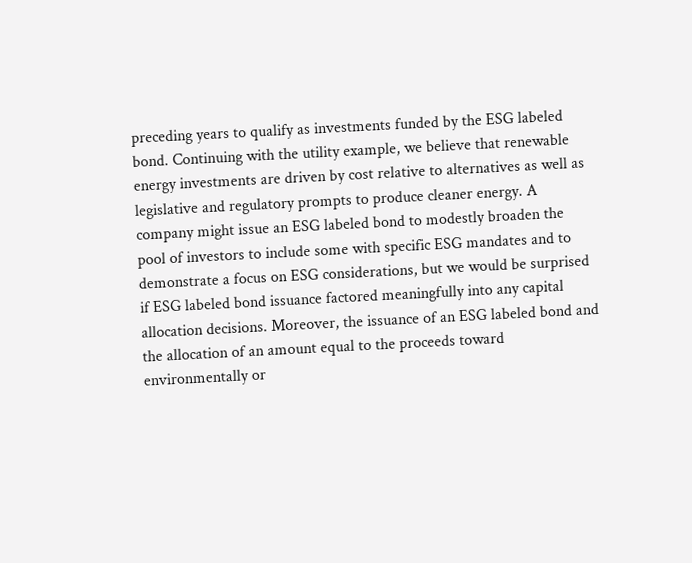preceding years to qualify as investments funded by the ESG labeled bond. Continuing with the utility example, we believe that renewable energy investments are driven by cost relative to alternatives as well as legislative and regulatory prompts to produce cleaner energy. A company might issue an ESG labeled bond to modestly broaden the pool of investors to include some with specific ESG mandates and to demonstrate a focus on ESG considerations, but we would be surprised if ESG labeled bond issuance factored meaningfully into any capital allocation decisions. Moreover, the issuance of an ESG labeled bond and the allocation of an amount equal to the proceeds toward environmentally or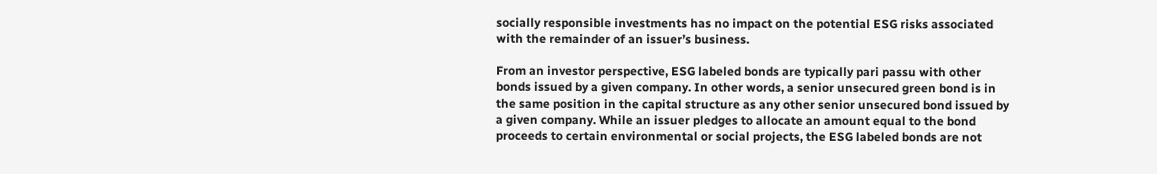socially responsible investments has no impact on the potential ESG risks associated with the remainder of an issuer’s business.

From an investor perspective, ESG labeled bonds are typically pari passu with other bonds issued by a given company. In other words, a senior unsecured green bond is in the same position in the capital structure as any other senior unsecured bond issued by a given company. While an issuer pledges to allocate an amount equal to the bond proceeds to certain environmental or social projects, the ESG labeled bonds are not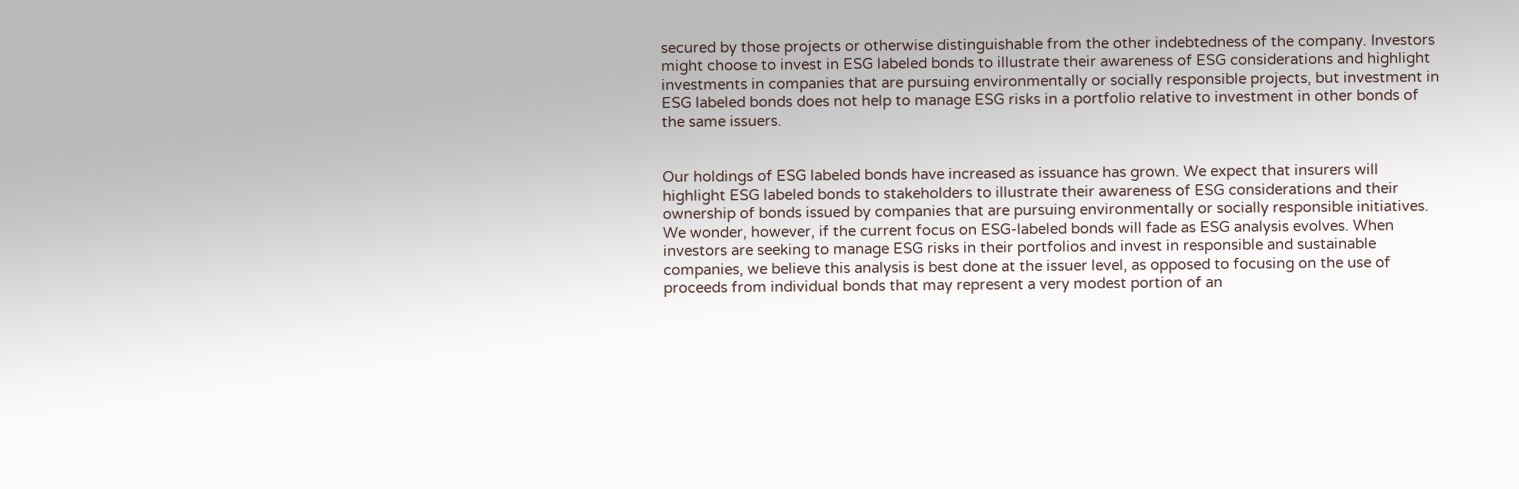secured by those projects or otherwise distinguishable from the other indebtedness of the company. Investors might choose to invest in ESG labeled bonds to illustrate their awareness of ESG considerations and highlight investments in companies that are pursuing environmentally or socially responsible projects, but investment in ESG labeled bonds does not help to manage ESG risks in a portfolio relative to investment in other bonds of the same issuers.


Our holdings of ESG labeled bonds have increased as issuance has grown. We expect that insurers will highlight ESG labeled bonds to stakeholders to illustrate their awareness of ESG considerations and their ownership of bonds issued by companies that are pursuing environmentally or socially responsible initiatives. We wonder, however, if the current focus on ESG-labeled bonds will fade as ESG analysis evolves. When investors are seeking to manage ESG risks in their portfolios and invest in responsible and sustainable companies, we believe this analysis is best done at the issuer level, as opposed to focusing on the use of proceeds from individual bonds that may represent a very modest portion of an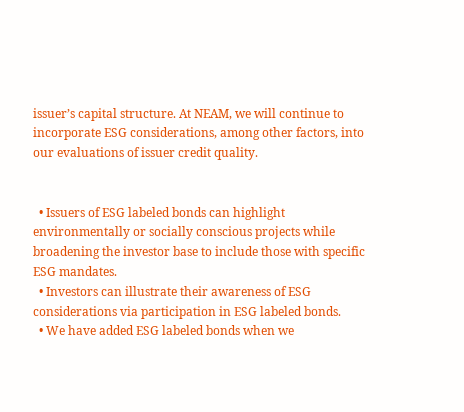issuer’s capital structure. At NEAM, we will continue to incorporate ESG considerations, among other factors, into our evaluations of issuer credit quality.


  • Issuers of ESG labeled bonds can highlight environmentally or socially conscious projects while broadening the investor base to include those with specific ESG mandates.
  • Investors can illustrate their awareness of ESG considerations via participation in ESG labeled bonds.
  • We have added ESG labeled bonds when we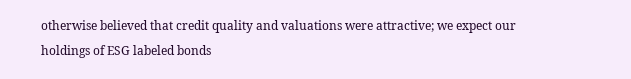otherwise believed that credit quality and valuations were attractive; we expect our holdings of ESG labeled bonds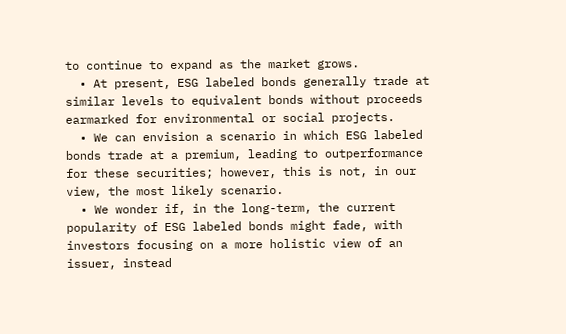to continue to expand as the market grows.
  • At present, ESG labeled bonds generally trade at similar levels to equivalent bonds without proceeds earmarked for environmental or social projects.
  • We can envision a scenario in which ESG labeled bonds trade at a premium, leading to outperformance for these securities; however, this is not, in our view, the most likely scenario.
  • We wonder if, in the long-term, the current popularity of ESG labeled bonds might fade, with investors focusing on a more holistic view of an issuer, instead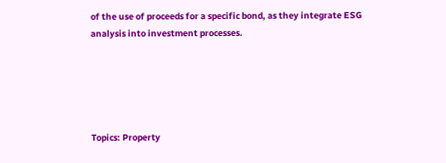of the use of proceeds for a specific bond, as they integrate ESG analysis into investment processes.





Topics: Property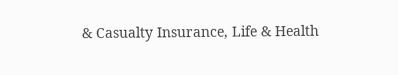& Casualty Insurance, Life & Health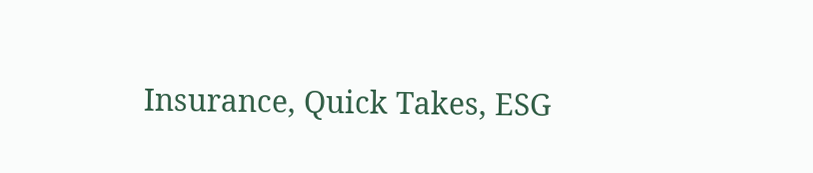Insurance, Quick Takes, ESG